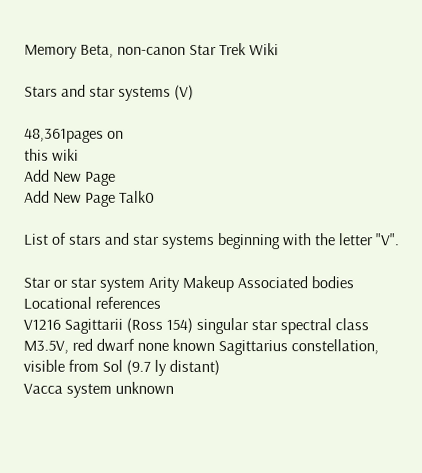Memory Beta, non-canon Star Trek Wiki

Stars and star systems (V)

48,361pages on
this wiki
Add New Page
Add New Page Talk0

List of stars and star systems beginning with the letter "V".

Star or star system Arity Makeup Associated bodies Locational references
V1216 Sagittarii (Ross 154) singular star spectral class M3.5V, red dwarf none known Sagittarius constellation, visible from Sol (9.7 ly distant)
Vacca system unknown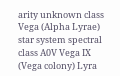arity unknown class
Vega (Alpha Lyrae) star system spectral class A0V Vega IX (Vega colony) Lyra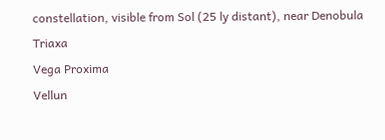constellation, visible from Sol (25 ly distant), near Denobula Triaxa
Vega Proxima
Vellun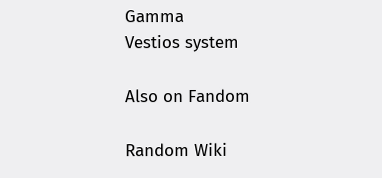Gamma
Vestios system

Also on Fandom

Random Wiki